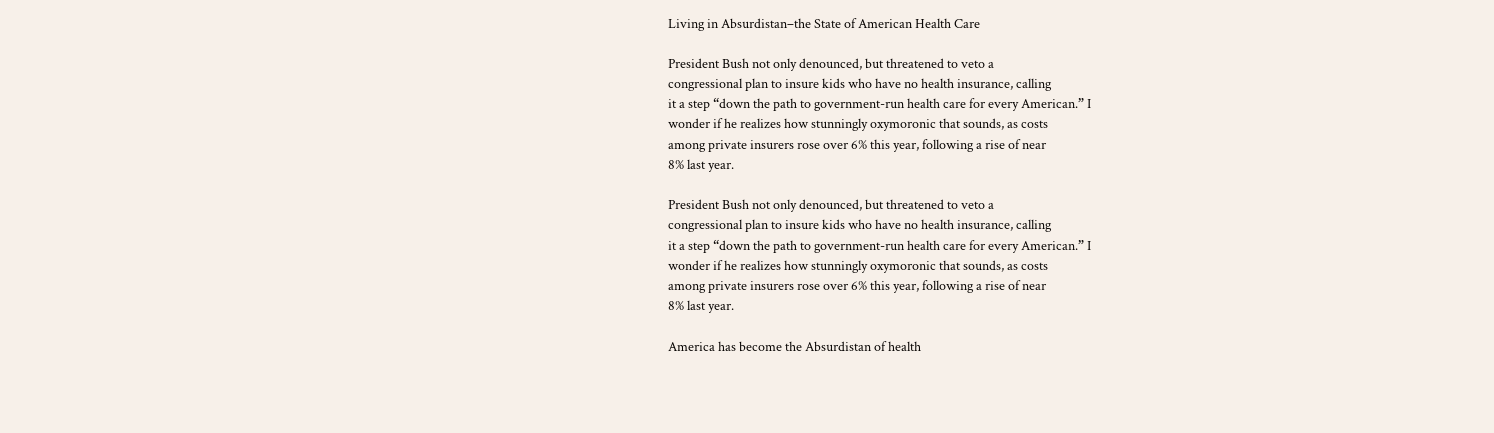Living in Absurdistan–the State of American Health Care

President Bush not only denounced, but threatened to veto a
congressional plan to insure kids who have no health insurance, calling
it a step “down the path to government-run health care for every American.” I
wonder if he realizes how stunningly oxymoronic that sounds, as costs
among private insurers rose over 6% this year, following a rise of near
8% last year.

President Bush not only denounced, but threatened to veto a
congressional plan to insure kids who have no health insurance, calling
it a step “down the path to government-run health care for every American.” I
wonder if he realizes how stunningly oxymoronic that sounds, as costs
among private insurers rose over 6% this year, following a rise of near
8% last year.

America has become the Absurdistan of health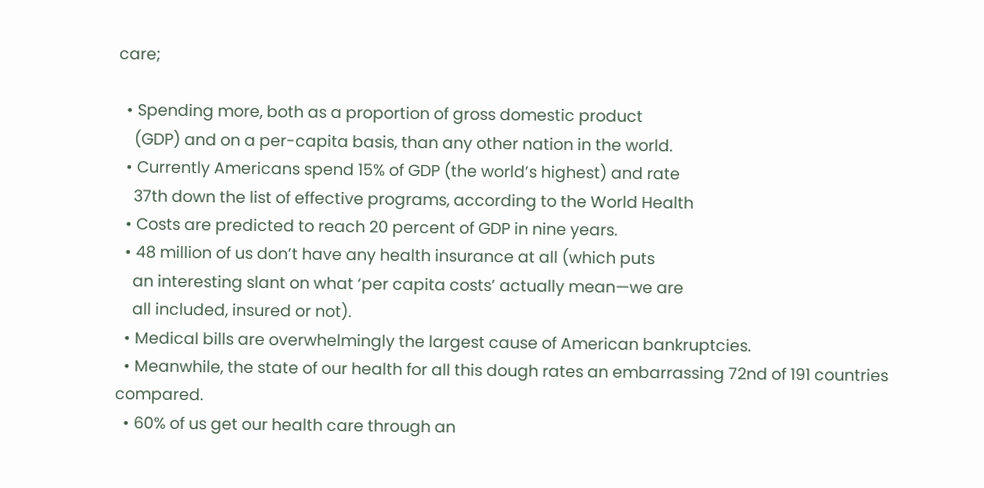care;

  • Spending more, both as a proportion of gross domestic product
    (GDP) and on a per-capita basis, than any other nation in the world.
  • Currently Americans spend 15% of GDP (the world’s highest) and rate
    37th down the list of effective programs, according to the World Health
  • Costs are predicted to reach 20 percent of GDP in nine years.
  • 48 million of us don’t have any health insurance at all (which puts
    an interesting slant on what ‘per capita costs’ actually mean—we are
    all included, insured or not).
  • Medical bills are overwhelmingly the largest cause of American bankruptcies.
  • Meanwhile, the state of our health for all this dough rates an embarrassing 72nd of 191 countries compared.
  • 60% of us get our health care through an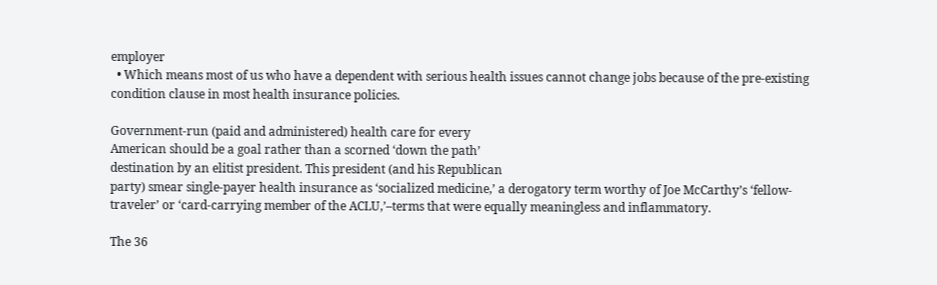employer
  • Which means most of us who have a dependent with serious health issues cannot change jobs because of the pre-existing condition clause in most health insurance policies.

Government-run (paid and administered) health care for every
American should be a goal rather than a scorned ‘down the path’
destination by an elitist president. This president (and his Republican
party) smear single-payer health insurance as ‘socialized medicine,’ a derogatory term worthy of Joe McCarthy’s ‘fellow-traveler’ or ‘card-carrying member of the ACLU,’–terms that were equally meaningless and inflammatory.

The 36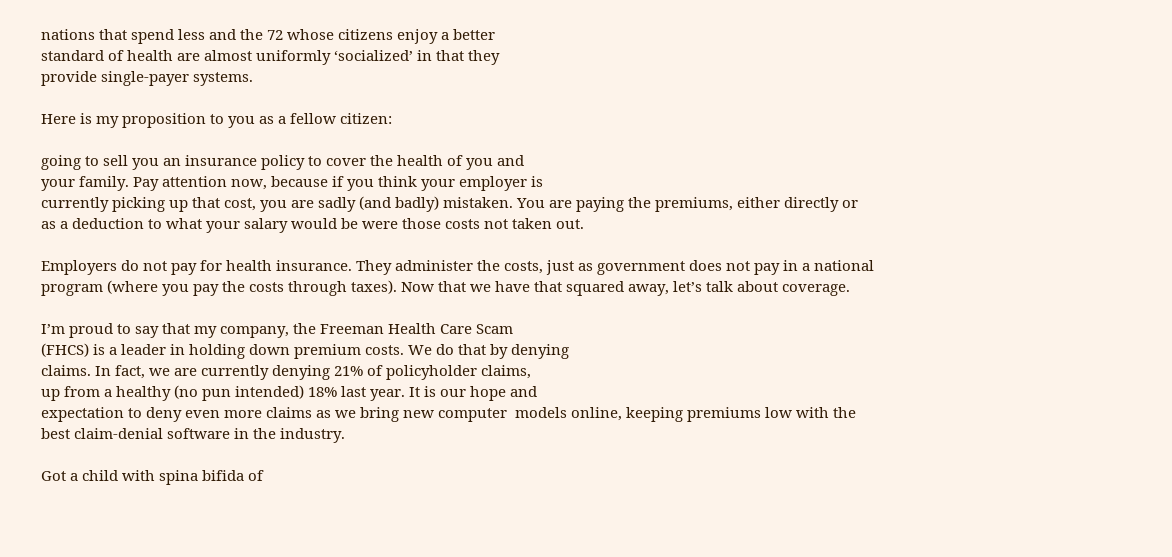nations that spend less and the 72 whose citizens enjoy a better
standard of health are almost uniformly ‘socialized’ in that they
provide single-payer systems.

Here is my proposition to you as a fellow citizen:

going to sell you an insurance policy to cover the health of you and
your family. Pay attention now, because if you think your employer is
currently picking up that cost, you are sadly (and badly) mistaken. You are paying the premiums, either directly or as a deduction to what your salary would be were those costs not taken out.

Employers do not pay for health insurance. They administer the costs, just as government does not pay in a national program (where you pay the costs through taxes). Now that we have that squared away, let’s talk about coverage.

I’m proud to say that my company, the Freeman Health Care Scam
(FHCS) is a leader in holding down premium costs. We do that by denying
claims. In fact, we are currently denying 21% of policyholder claims,
up from a healthy (no pun intended) 18% last year. It is our hope and
expectation to deny even more claims as we bring new computer  models online, keeping premiums low with the best claim-denial software in the industry.

Got a child with spina bifida of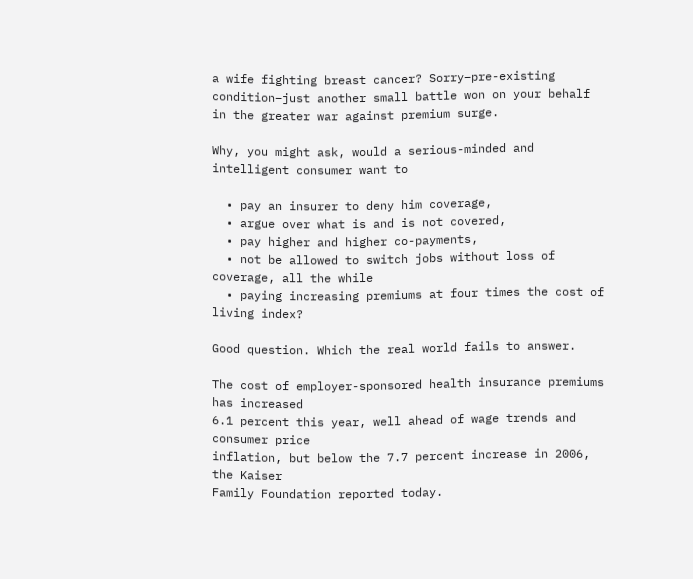a wife fighting breast cancer? Sorry–pre-existing condition–just another small battle won on your behalf in the greater war against premium surge.

Why, you might ask, would a serious-minded and intelligent consumer want to

  • pay an insurer to deny him coverage,
  • argue over what is and is not covered,
  • pay higher and higher co-payments,
  • not be allowed to switch jobs without loss of coverage, all the while
  • paying increasing premiums at four times the cost of living index?

Good question. Which the real world fails to answer.

The cost of employer-sponsored health insurance premiums has increased
6.1 percent this year, well ahead of wage trends and consumer price
inflation, but below the 7.7 percent increase in 2006, the Kaiser
Family Foundation reported today.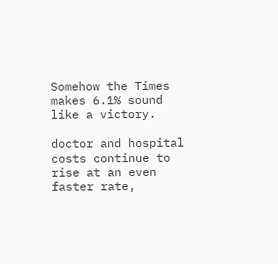Somehow the Times makes 6.1% sound like a victory.

doctor and hospital costs continue to rise at an even faster rate,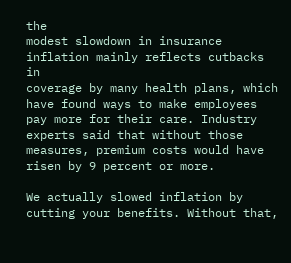the
modest slowdown in insurance inflation mainly reflects cutbacks in
coverage by many health plans, which have found ways to make employees
pay more for their care. Industry experts said that without those
measures, premium costs would have risen by 9 percent or more.

We actually slowed inflation by cutting your benefits. Without that,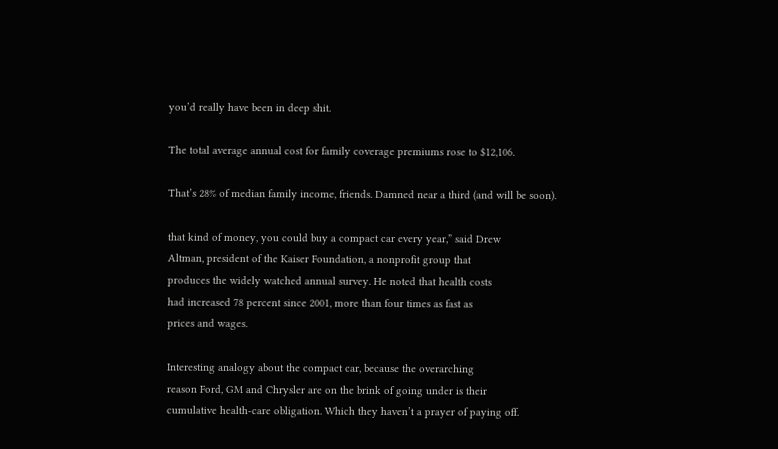you’d really have been in deep shit.

The total average annual cost for family coverage premiums rose to $12,106.

That’s 28% of median family income, friends. Damned near a third (and will be soon).

that kind of money, you could buy a compact car every year,” said Drew
Altman, president of the Kaiser Foundation, a nonprofit group that
produces the widely watched annual survey. He noted that health costs
had increased 78 percent since 2001, more than four times as fast as
prices and wages.

Interesting analogy about the compact car, because the overarching
reason Ford, GM and Chrysler are on the brink of going under is their
cumulative health-care obligation. Which they haven’t a prayer of paying off.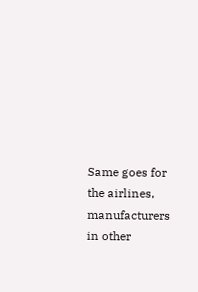Same goes for the airlines, manufacturers in other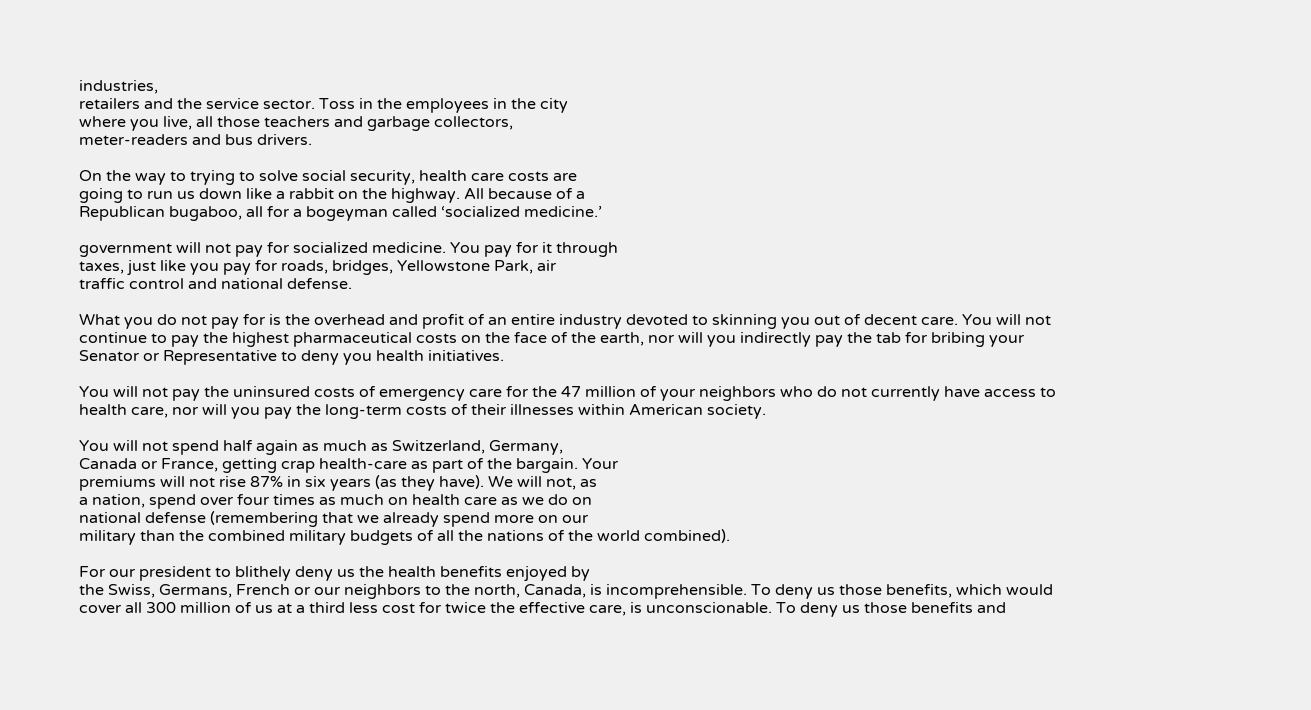industries,
retailers and the service sector. Toss in the employees in the city
where you live, all those teachers and garbage collectors,
meter-readers and bus drivers.

On the way to trying to solve social security, health care costs are
going to run us down like a rabbit on the highway. All because of a
Republican bugaboo, all for a bogeyman called ‘socialized medicine.’

government will not pay for socialized medicine. You pay for it through
taxes, just like you pay for roads, bridges, Yellowstone Park, air
traffic control and national defense.

What you do not pay for is the overhead and profit of an entire industry devoted to skinning you out of decent care. You will not continue to pay the highest pharmaceutical costs on the face of the earth, nor will you indirectly pay the tab for bribing your Senator or Representative to deny you health initiatives.

You will not pay the uninsured costs of emergency care for the 47 million of your neighbors who do not currently have access to health care, nor will you pay the long-term costs of their illnesses within American society.

You will not spend half again as much as Switzerland, Germany,
Canada or France, getting crap health-care as part of the bargain. Your
premiums will not rise 87% in six years (as they have). We will not, as
a nation, spend over four times as much on health care as we do on
national defense (remembering that we already spend more on our
military than the combined military budgets of all the nations of the world combined).

For our president to blithely deny us the health benefits enjoyed by
the Swiss, Germans, French or our neighbors to the north, Canada, is incomprehensible. To deny us those benefits, which would cover all 300 million of us at a third less cost for twice the effective care, is unconscionable. To deny us those benefits and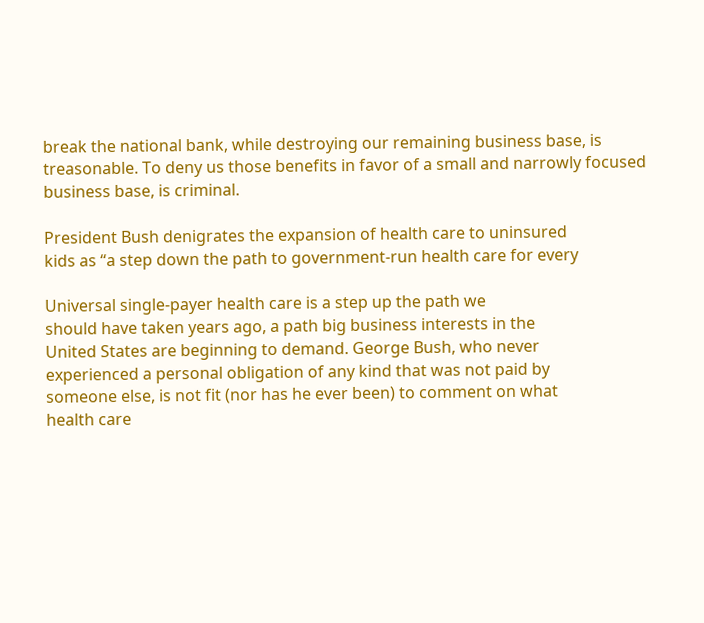break the national bank, while destroying our remaining business base, is treasonable. To deny us those benefits in favor of a small and narrowly focused business base, is criminal.

President Bush denigrates the expansion of health care to uninsured
kids as “a step down the path to government-run health care for every

Universal single-payer health care is a step up the path we
should have taken years ago, a path big business interests in the
United States are beginning to demand. George Bush, who never
experienced a personal obligation of any kind that was not paid by
someone else, is not fit (nor has he ever been) to comment on what
health care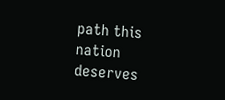path this nation deserves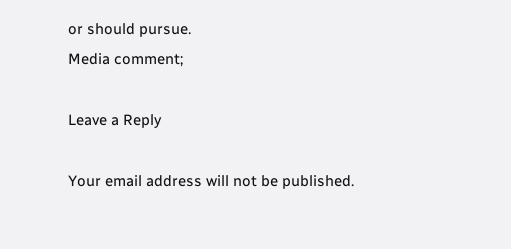or should pursue.
Media comment;

Leave a Reply

Your email address will not be published.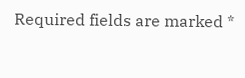Required fields are marked *